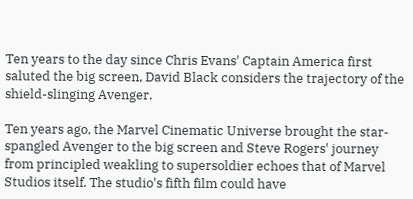Ten years to the day since Chris Evans' Captain America first saluted the big screen, David Black considers the trajectory of the shield-slinging Avenger.

Ten years ago, the Marvel Cinematic Universe brought the star-spangled Avenger to the big screen and Steve Rogers' journey from principled weakling to supersoldier echoes that of Marvel Studios itself. The studio's fifth film could have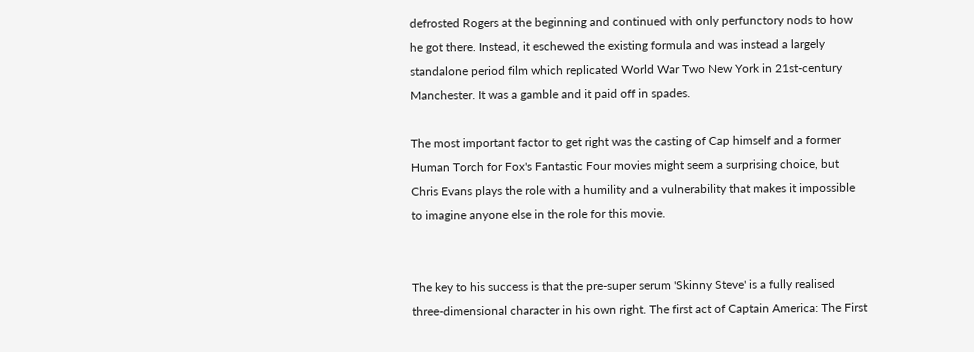defrosted Rogers at the beginning and continued with only perfunctory nods to how he got there. Instead, it eschewed the existing formula and was instead a largely standalone period film which replicated World War Two New York in 21st-century Manchester. It was a gamble and it paid off in spades.

The most important factor to get right was the casting of Cap himself and a former Human Torch for Fox's Fantastic Four movies might seem a surprising choice, but Chris Evans plays the role with a humility and a vulnerability that makes it impossible to imagine anyone else in the role for this movie.


The key to his success is that the pre-super serum 'Skinny Steve' is a fully realised three-dimensional character in his own right. The first act of Captain America: The First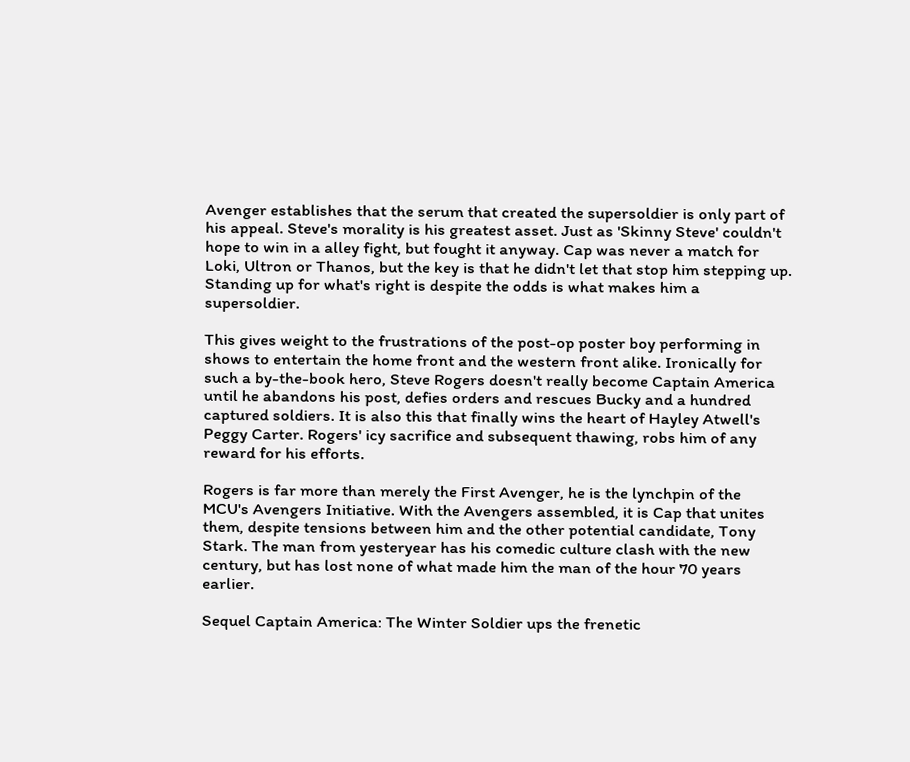Avenger establishes that the serum that created the supersoldier is only part of his appeal. Steve's morality is his greatest asset. Just as 'Skinny Steve' couldn't hope to win in a alley fight, but fought it anyway. Cap was never a match for Loki, Ultron or Thanos, but the key is that he didn't let that stop him stepping up. Standing up for what's right is despite the odds is what makes him a supersoldier.

This gives weight to the frustrations of the post-op poster boy performing in shows to entertain the home front and the western front alike. Ironically for such a by-the-book hero, Steve Rogers doesn't really become Captain America until he abandons his post, defies orders and rescues Bucky and a hundred captured soldiers. It is also this that finally wins the heart of Hayley Atwell's Peggy Carter. Rogers' icy sacrifice and subsequent thawing, robs him of any reward for his efforts.

Rogers is far more than merely the First Avenger, he is the lynchpin of the MCU's Avengers Initiative. With the Avengers assembled, it is Cap that unites them, despite tensions between him and the other potential candidate, Tony Stark. The man from yesteryear has his comedic culture clash with the new century, but has lost none of what made him the man of the hour 70 years earlier.

Sequel Captain America: The Winter Soldier ups the frenetic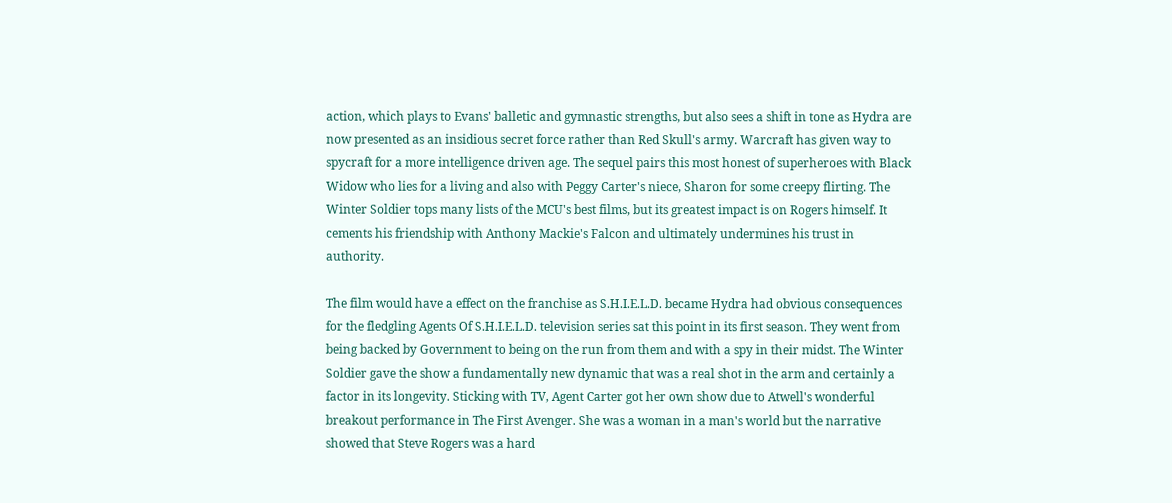action, which plays to Evans' balletic and gymnastic strengths, but also sees a shift in tone as Hydra are now presented as an insidious secret force rather than Red Skull's army. Warcraft has given way to spycraft for a more intelligence driven age. The sequel pairs this most honest of superheroes with Black Widow who lies for a living and also with Peggy Carter's niece, Sharon for some creepy flirting. The Winter Soldier tops many lists of the MCU's best films, but its greatest impact is on Rogers himself. It cements his friendship with Anthony Mackie's Falcon and ultimately undermines his trust in authority.

The film would have a effect on the franchise as S.H.I.E.L.D. became Hydra had obvious consequences for the fledgling Agents Of S.H.I.E.L.D. television series sat this point in its first season. They went from being backed by Government to being on the run from them and with a spy in their midst. The Winter Soldier gave the show a fundamentally new dynamic that was a real shot in the arm and certainly a factor in its longevity. Sticking with TV, Agent Carter got her own show due to Atwell's wonderful breakout performance in The First Avenger. She was a woman in a man's world but the narrative showed that Steve Rogers was a hard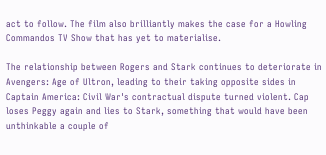act to follow. The film also brilliantly makes the case for a Howling Commandos TV Show that has yet to materialise.

The relationship between Rogers and Stark continues to deteriorate in Avengers: Age of Ultron, leading to their taking opposite sides in Captain America: Civil War's contractual dispute turned violent. Cap loses Peggy again and lies to Stark, something that would have been unthinkable a couple of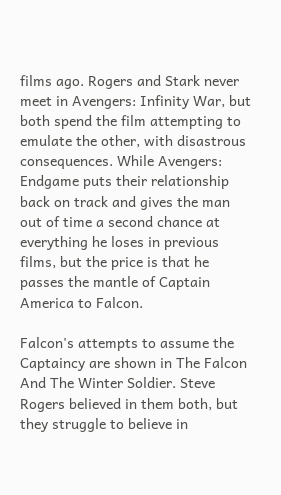films ago. Rogers and Stark never meet in Avengers: Infinity War, but both spend the film attempting to emulate the other, with disastrous consequences. While Avengers: Endgame puts their relationship back on track and gives the man out of time a second chance at everything he loses in previous films, but the price is that he passes the mantle of Captain America to Falcon.

Falcon's attempts to assume the Captaincy are shown in The Falcon And The Winter Soldier. Steve Rogers believed in them both, but they struggle to believe in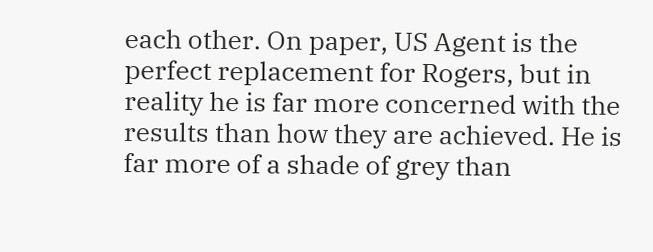each other. On paper, US Agent is the perfect replacement for Rogers, but in reality he is far more concerned with the results than how they are achieved. He is far more of a shade of grey than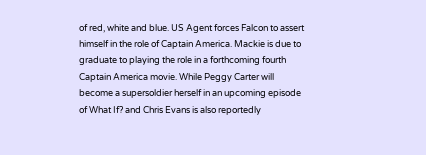of red, white and blue. US Agent forces Falcon to assert himself in the role of Captain America. Mackie is due to graduate to playing the role in a forthcoming fourth Captain America movie. While Peggy Carter will become a supersoldier herself in an upcoming episode of What If? and Chris Evans is also reportedly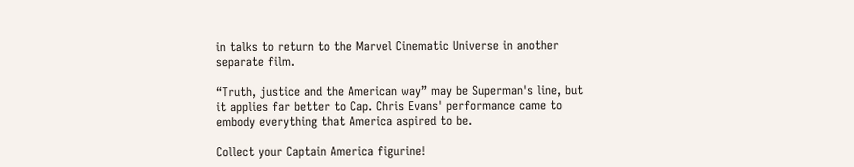in talks to return to the Marvel Cinematic Universe in another separate film.

“Truth, justice and the American way” may be Superman's line, but it applies far better to Cap. Chris Evans' performance came to embody everything that America aspired to be.

Collect your Captain America figurine!